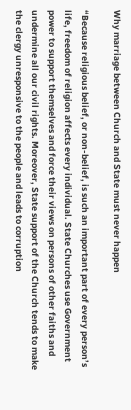Why marriage between Church and State must never happen

“Because religious belief, or non-belief, is such an important part of every person’s life, freedom of religion affects every individual. State Churches use Government power to support themselves and force their views on persons of other faiths and undermine all our civil rights. Moreover, State support of the Church tends to make the clergy unresponsive to the people and leads to corruption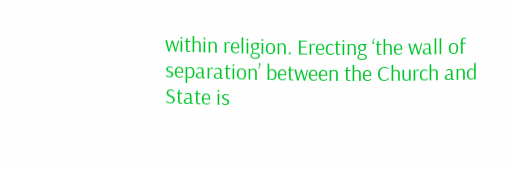within religion. Erecting ‘the wall of separation’ between the Church and State is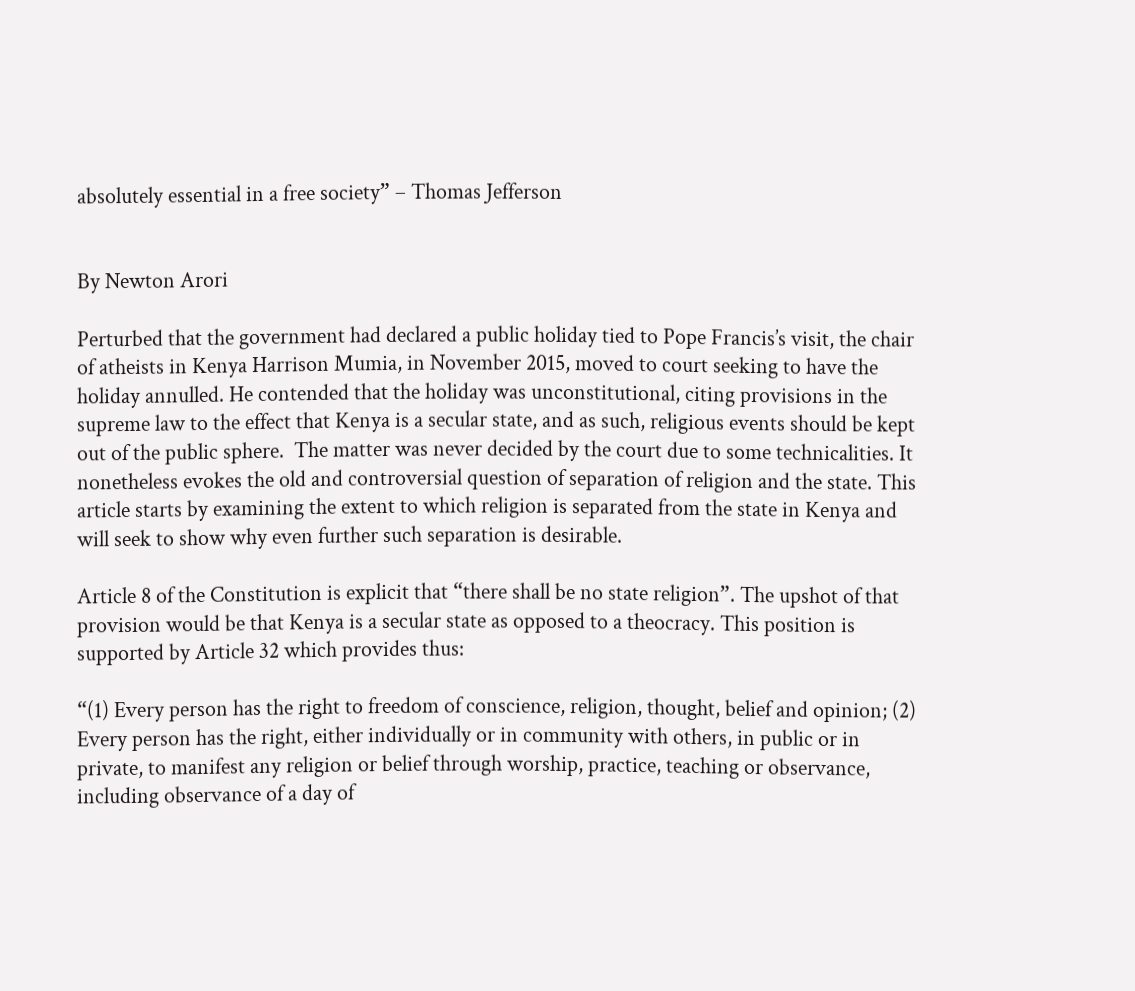absolutely essential in a free society” – Thomas Jefferson


By Newton Arori

Perturbed that the government had declared a public holiday tied to Pope Francis’s visit, the chair of atheists in Kenya Harrison Mumia, in November 2015, moved to court seeking to have the holiday annulled. He contended that the holiday was unconstitutional, citing provisions in the supreme law to the effect that Kenya is a secular state, and as such, religious events should be kept out of the public sphere.  The matter was never decided by the court due to some technicalities. It nonetheless evokes the old and controversial question of separation of religion and the state. This article starts by examining the extent to which religion is separated from the state in Kenya and will seek to show why even further such separation is desirable.

Article 8 of the Constitution is explicit that “there shall be no state religion”. The upshot of that provision would be that Kenya is a secular state as opposed to a theocracy. This position is supported by Article 32 which provides thus:

“(1) Every person has the right to freedom of conscience, religion, thought, belief and opinion; (2) Every person has the right, either individually or in community with others, in public or in private, to manifest any religion or belief through worship, practice, teaching or observance, including observance of a day of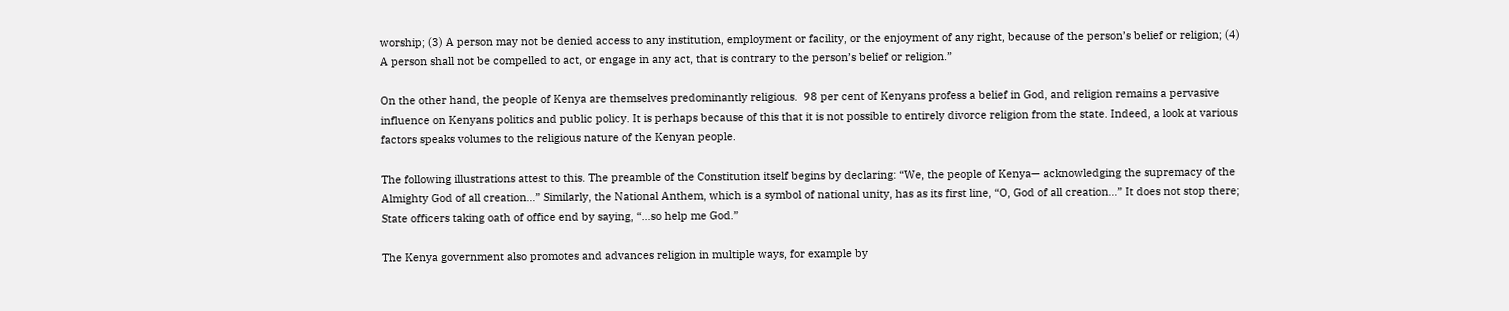worship; (3) A person may not be denied access to any institution, employment or facility, or the enjoyment of any right, because of the person’s belief or religion; (4) A person shall not be compelled to act, or engage in any act, that is contrary to the person’s belief or religion.”

On the other hand, the people of Kenya are themselves predominantly religious.  98 per cent of Kenyans profess a belief in God, and religion remains a pervasive influence on Kenyans politics and public policy. It is perhaps because of this that it is not possible to entirely divorce religion from the state. Indeed, a look at various factors speaks volumes to the religious nature of the Kenyan people.

The following illustrations attest to this. The preamble of the Constitution itself begins by declaring: “We, the people of Kenya— acknowledging the supremacy of the Almighty God of all creation…” Similarly, the National Anthem, which is a symbol of national unity, has as its first line, “O, God of all creation…” It does not stop there; State officers taking oath of office end by saying, “…so help me God.”

The Kenya government also promotes and advances religion in multiple ways, for example by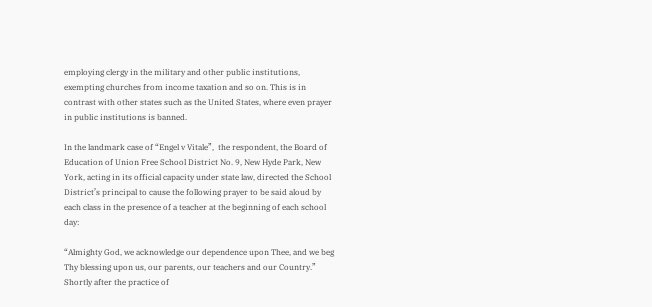employing clergy in the military and other public institutions, exempting churches from income taxation and so on. This is in contrast with other states such as the United States, where even prayer in public institutions is banned.

In the landmark case of “Engel v Vitale”,  the respondent, the Board of Education of Union Free School District No. 9, New Hyde Park, New York, acting in its official capacity under state law, directed the School District’s principal to cause the following prayer to be said aloud by each class in the presence of a teacher at the beginning of each school day:

“Almighty God, we acknowledge our dependence upon Thee, and we beg Thy blessing upon us, our parents, our teachers and our Country.” Shortly after the practice of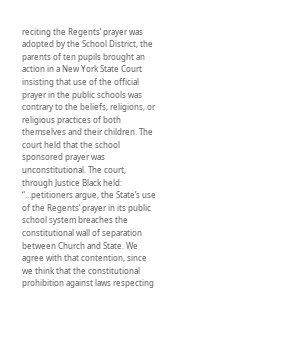reciting the Regents’ prayer was adopted by the School District, the parents of ten pupils brought an action in a New York State Court insisting that use of the official prayer in the public schools was contrary to the beliefs, religions, or religious practices of both themselves and their children. The court held that the school sponsored prayer was unconstitutional. The court, through Justice Black held: “…petitioners argue, the State’s use of the Regents’ prayer in its public school system breaches the constitutional wall of separation between Church and State. We agree with that contention, since we think that the constitutional prohibition against laws respecting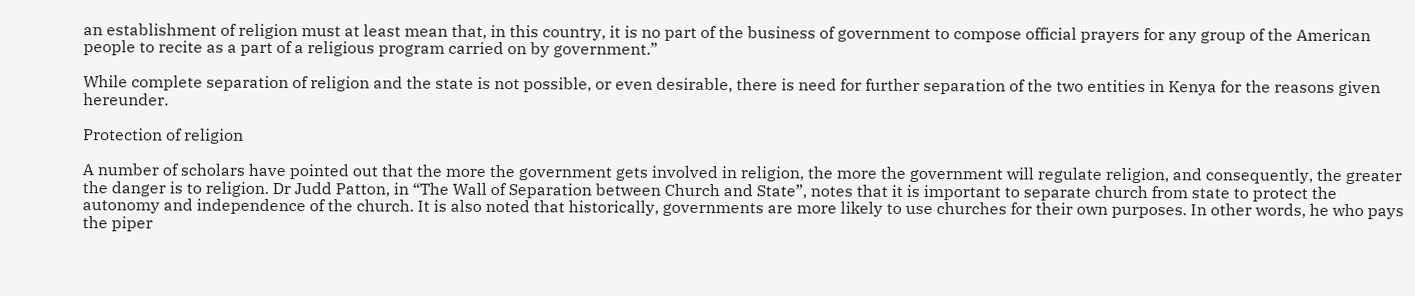an establishment of religion must at least mean that, in this country, it is no part of the business of government to compose official prayers for any group of the American people to recite as a part of a religious program carried on by government.”

While complete separation of religion and the state is not possible, or even desirable, there is need for further separation of the two entities in Kenya for the reasons given hereunder.

Protection of religion

A number of scholars have pointed out that the more the government gets involved in religion, the more the government will regulate religion, and consequently, the greater the danger is to religion. Dr Judd Patton, in “The Wall of Separation between Church and State”, notes that it is important to separate church from state to protect the autonomy and independence of the church. It is also noted that historically, governments are more likely to use churches for their own purposes. In other words, he who pays the piper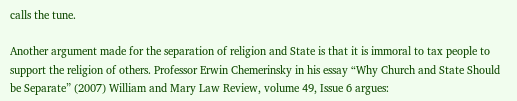calls the tune.

Another argument made for the separation of religion and State is that it is immoral to tax people to support the religion of others. Professor Erwin Chemerinsky in his essay “Why Church and State Should be Separate” (2007) William and Mary Law Review, volume 49, Issue 6 argues: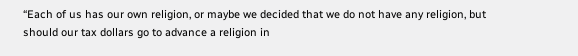“Each of us has our own religion, or maybe we decided that we do not have any religion, but should our tax dollars go to advance a religion in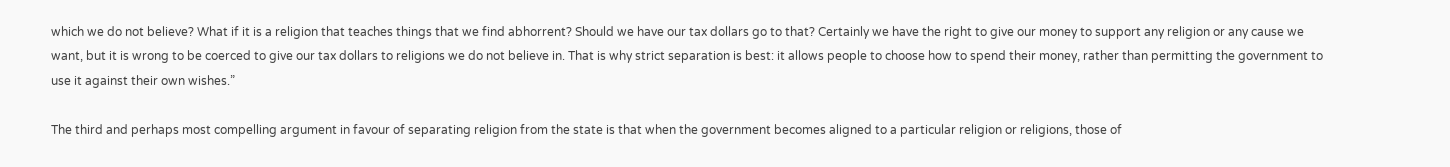which we do not believe? What if it is a religion that teaches things that we find abhorrent? Should we have our tax dollars go to that? Certainly we have the right to give our money to support any religion or any cause we want, but it is wrong to be coerced to give our tax dollars to religions we do not believe in. That is why strict separation is best: it allows people to choose how to spend their money, rather than permitting the government to use it against their own wishes.”

The third and perhaps most compelling argument in favour of separating religion from the state is that when the government becomes aligned to a particular religion or religions, those of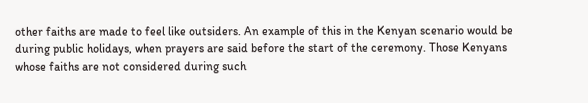other faiths are made to feel like outsiders. An example of this in the Kenyan scenario would be during public holidays, when prayers are said before the start of the ceremony. Those Kenyans whose faiths are not considered during such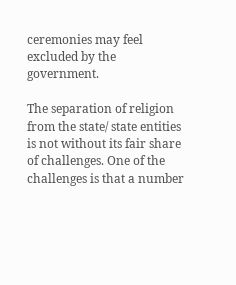ceremonies may feel excluded by the government.

The separation of religion from the state/ state entities is not without its fair share of challenges. One of the challenges is that a number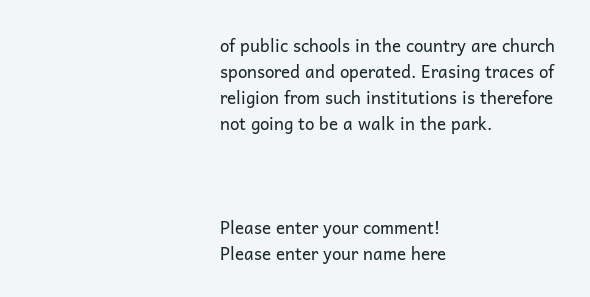of public schools in the country are church sponsored and operated. Erasing traces of religion from such institutions is therefore not going to be a walk in the park.



Please enter your comment!
Please enter your name here